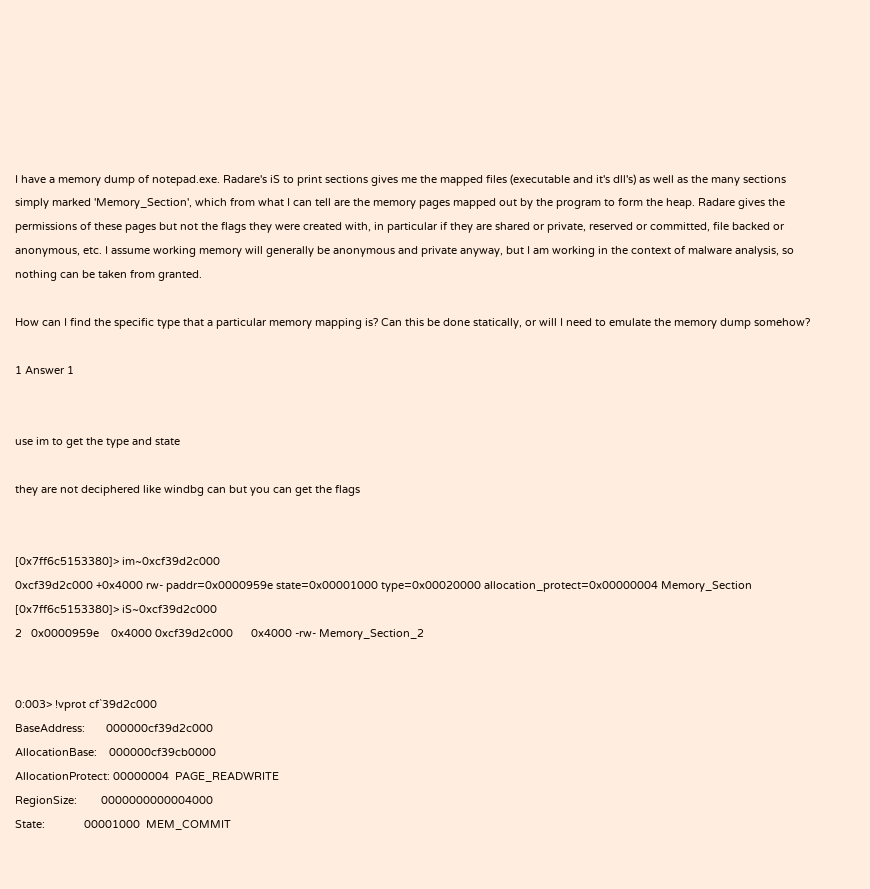I have a memory dump of notepad.exe. Radare's iS to print sections gives me the mapped files (executable and it's dll's) as well as the many sections simply marked 'Memory_Section', which from what I can tell are the memory pages mapped out by the program to form the heap. Radare gives the permissions of these pages but not the flags they were created with, in particular if they are shared or private, reserved or committed, file backed or anonymous, etc. I assume working memory will generally be anonymous and private anyway, but I am working in the context of malware analysis, so nothing can be taken from granted.

How can I find the specific type that a particular memory mapping is? Can this be done statically, or will I need to emulate the memory dump somehow?

1 Answer 1


use im to get the type and state

they are not deciphered like windbg can but you can get the flags


[0x7ff6c5153380]> im~0xcf39d2c000
0xcf39d2c000 +0x4000 rw- paddr=0x0000959e state=0x00001000 type=0x00020000 allocation_protect=0x00000004 Memory_Section
[0x7ff6c5153380]> iS~0xcf39d2c000
2   0x0000959e    0x4000 0xcf39d2c000      0x4000 -rw- Memory_Section_2


0:003> !vprot cf`39d2c000
BaseAddress:       000000cf39d2c000
AllocationBase:    000000cf39cb0000
AllocationProtect: 00000004  PAGE_READWRITE
RegionSize:        0000000000004000
State:             00001000  MEM_COMMIT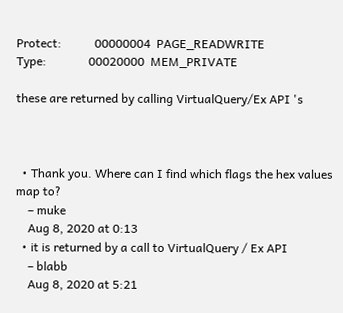Protect:           00000004  PAGE_READWRITE
Type:              00020000  MEM_PRIVATE

these are returned by calling VirtualQuery/Ex API 's



  • Thank you. Where can I find which flags the hex values map to?
    – muke
    Aug 8, 2020 at 0:13
  • it is returned by a call to VirtualQuery / Ex API
    – blabb
    Aug 8, 2020 at 5:21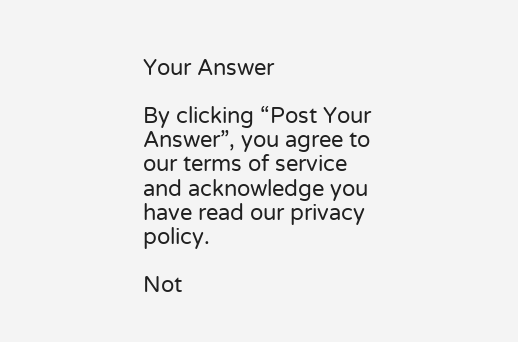Your Answer

By clicking “Post Your Answer”, you agree to our terms of service and acknowledge you have read our privacy policy.

Not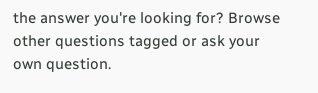the answer you're looking for? Browse other questions tagged or ask your own question.